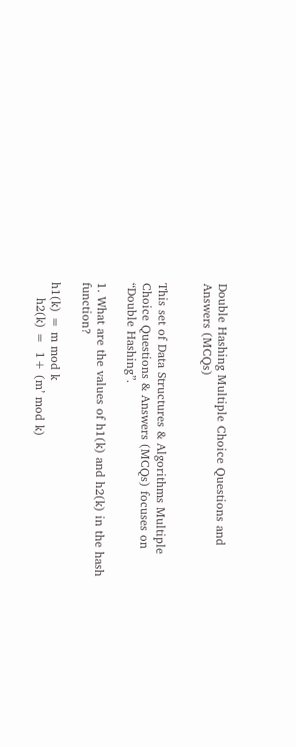Double Hashing Multiple Choice Questions and Answers (MCQs)


This set of Data Structures & Algorithms Multiple Choice Questions & Answers (MCQs) focuses on “Double Hashing”.

1. What are the values of h1(k) and h2(k) in the hash function?

h1(k) = m mod k
    h2(k) =  1+ (m’ mod k)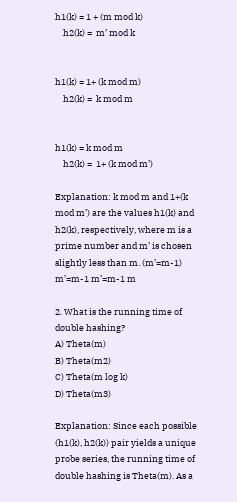h1(k) = 1 + (m mod k)
    h2(k) =  m’ mod k


h1(k) = 1+ (k mod m)
    h2(k) =  k mod m


h1(k) = k mod m
    h2(k) =  1+ (k mod m’)

Explanation: k mod m and 1+(k mod m’) are the values h1(k) and h2(k), respectively, where m is a prime number and m’ is chosen slightly less than m. (m’=m-1) m’=m-1 m’=m-1 m

2. What is the running time of double hashing?
A) Theta(m)
B) Theta(m2)
C) Theta(m log k)
D) Theta(m3)

Explanation: Since each possible (h1(k), h2(k)) pair yields a unique probe series, the running time of double hashing is Theta(m). As a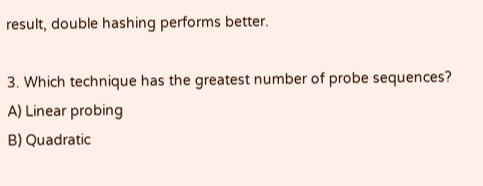result, double hashing performs better.

3. Which technique has the greatest number of probe sequences?
A) Linear probing
B) Quadratic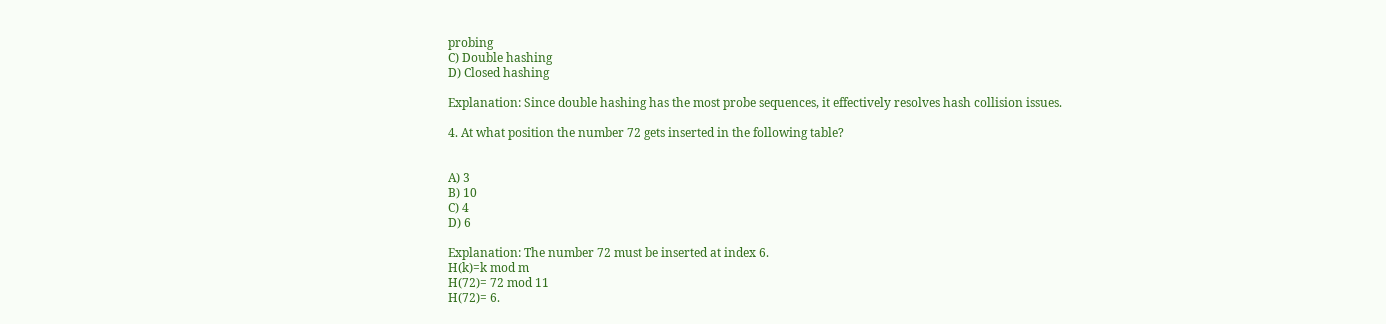probing
C) Double hashing
D) Closed hashing

Explanation: Since double hashing has the most probe sequences, it effectively resolves hash collision issues.

4. At what position the number 72 gets inserted in the following table?


A) 3
B) 10
C) 4
D) 6

Explanation: The number 72 must be inserted at index 6.
H(k)=k mod m
H(72)= 72 mod 11
H(72)= 6.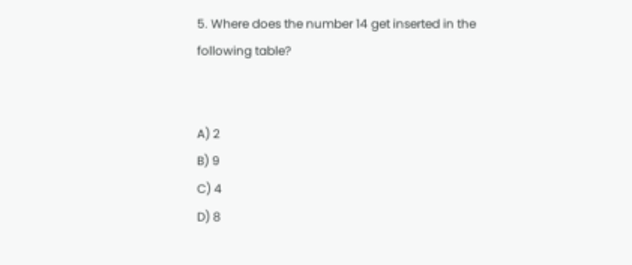5. Where does the number 14 get inserted in the following table?


A) 2
B) 9
C) 4
D) 8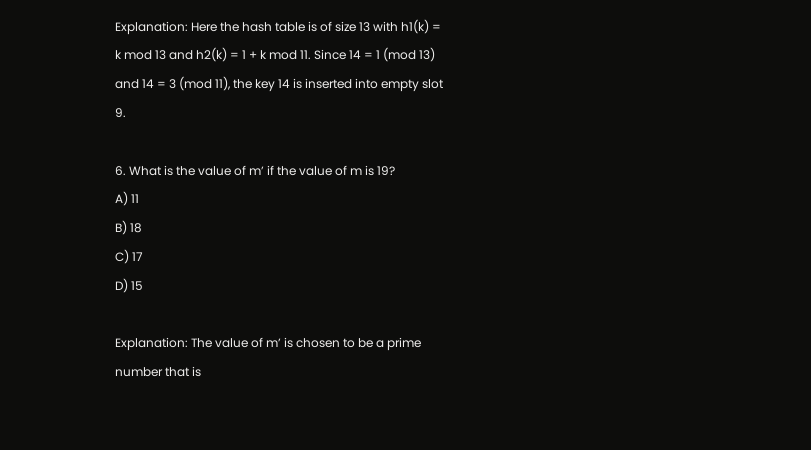Explanation: Here the hash table is of size 13 with h1(k) = k mod 13 and h2(k) = 1 + k mod 11. Since 14 = 1 (mod 13) and 14 = 3 (mod 11), the key 14 is inserted into empty slot 9.

6. What is the value of m’ if the value of m is 19?
A) 11
B) 18
C) 17
D) 15

Explanation: The value of m’ is chosen to be a prime number that is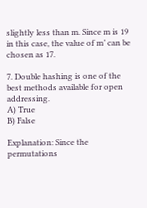slightly less than m. Since m is 19 in this case, the value of m’ can be chosen as 17.

7. Double hashing is one of the best methods available for open addressing.
A) True
B) False

Explanation: Since the permutations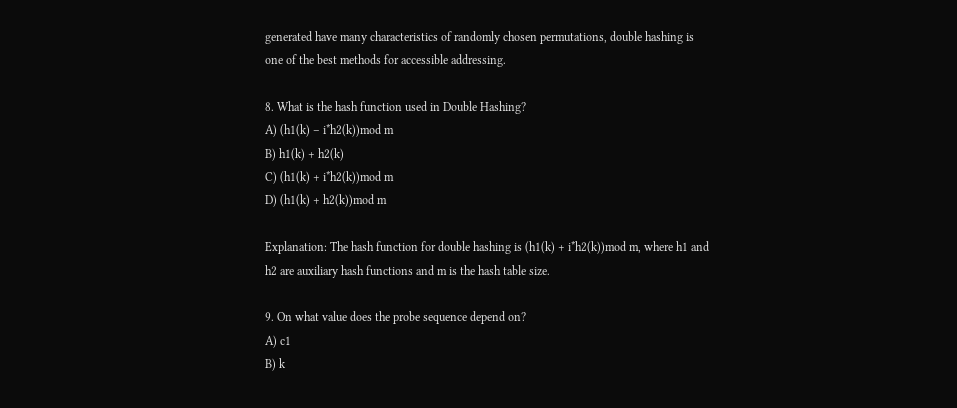generated have many characteristics of randomly chosen permutations, double hashing is one of the best methods for accessible addressing.

8. What is the hash function used in Double Hashing?
A) (h1(k) – i*h2(k))mod m
B) h1(k) + h2(k)
C) (h1(k) + i*h2(k))mod m
D) (h1(k) + h2(k))mod m

Explanation: The hash function for double hashing is (h1(k) + i*h2(k))mod m, where h1 and h2 are auxiliary hash functions and m is the hash table size.

9. On what value does the probe sequence depend on?
A) c1
B) k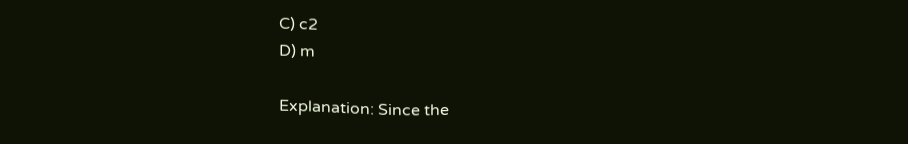C) c2
D) m

Explanation: Since the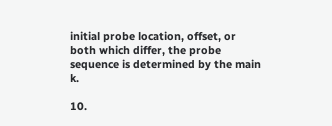initial probe location, offset, or both which differ, the probe sequence is determined by the main k.

10.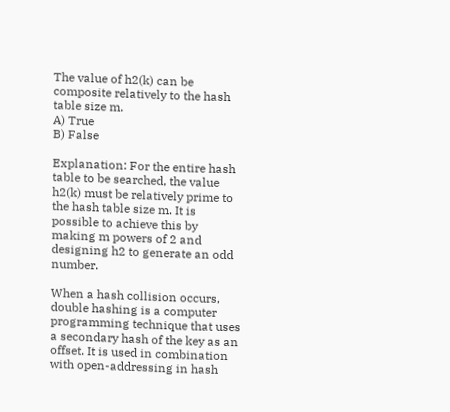The value of h2(k) can be composite relatively to the hash table size m.
A) True
B) False

Explanation: For the entire hash table to be searched, the value h2(k) must be relatively prime to the hash table size m. It is possible to achieve this by making m powers of 2 and designing h2 to generate an odd number.

When a hash collision occurs, double hashing is a computer programming technique that uses a secondary hash of the key as an offset. It is used in combination with open-addressing in hash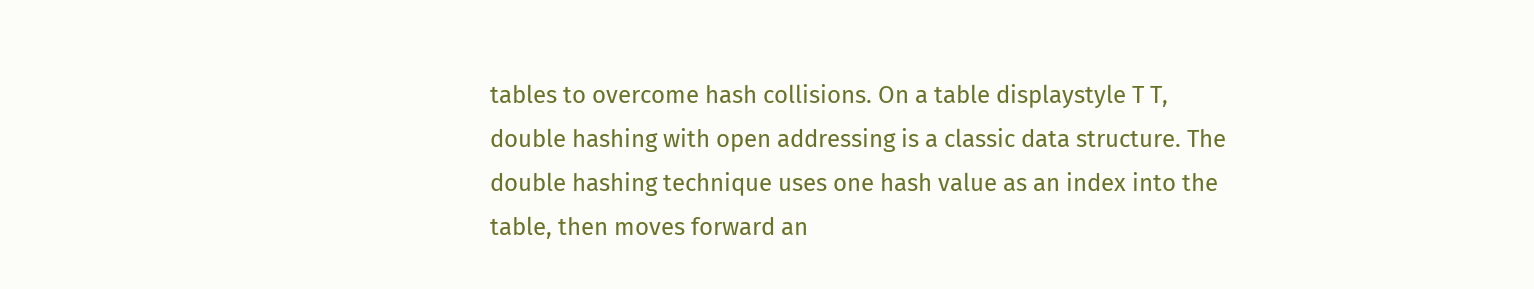tables to overcome hash collisions. On a table displaystyle T T, double hashing with open addressing is a classic data structure. The double hashing technique uses one hash value as an index into the table, then moves forward an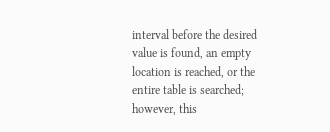interval before the desired value is found, an empty location is reached, or the entire table is searched; however, this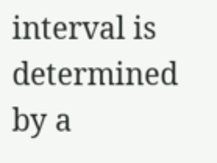interval is determined by a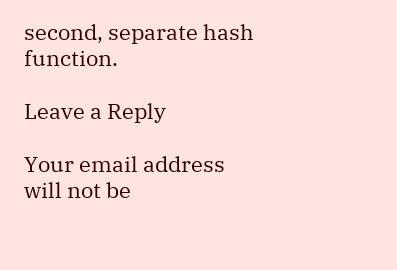second, separate hash function.

Leave a Reply

Your email address will not be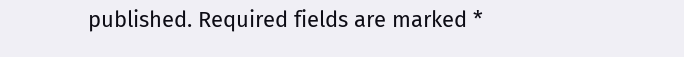published. Required fields are marked *